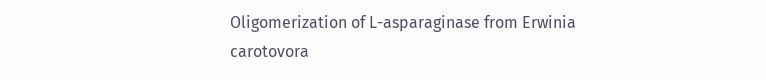Oligomerization of L-asparaginase from Erwinia carotovora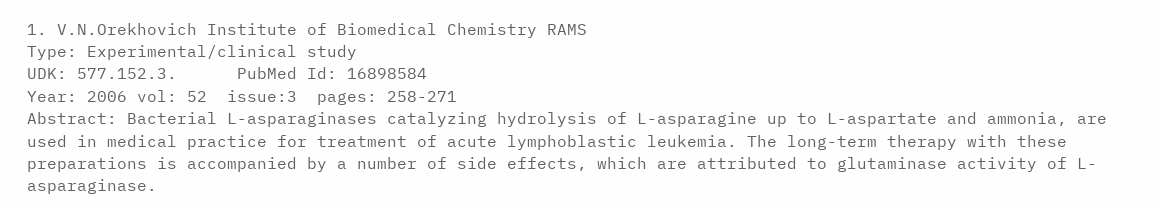1. V.N.Orekhovich Institute of Biomedical Chemistry RAMS
Type: Experimental/clinical study
UDK: 577.152.3.      PubMed Id: 16898584
Year: 2006 vol: 52  issue:3  pages: 258-271
Abstract: Bacterial L-asparaginases catalyzing hydrolysis of L-asparagine up to L-aspartate and ammonia, are used in medical practice for treatment of acute lymphoblastic leukemia. The long-term therapy with these preparations is accompanied by a number of side effects, which are attributed to glutaminase activity of L-asparaginase.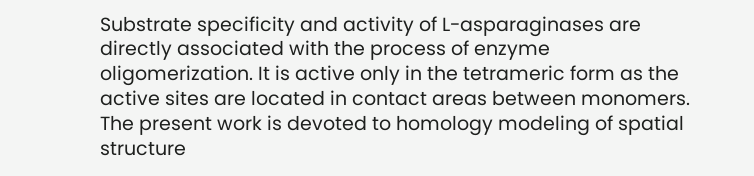Substrate specificity and activity of L-asparaginases are directly associated with the process of enzyme oligomerization. It is active only in the tetrameric form as the active sites are located in contact areas between monomers. The present work is devoted to homology modeling of spatial structure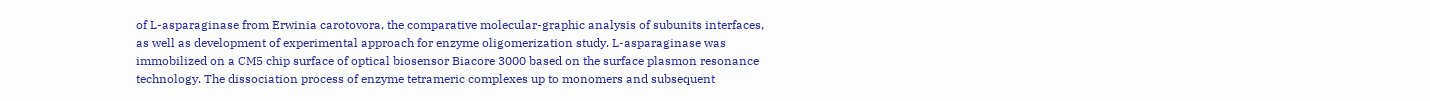of L-asparaginase from Erwinia carotovora, the comparative molecular-graphic analysis of subunits interfaces, as well as development of experimental approach for enzyme oligomerization study. L-asparaginase was immobilized on a CM5 chip surface of optical biosensor Biacore 3000 based on the surface plasmon resonance technology. The dissociation process of enzyme tetrameric complexes up to monomers and subsequent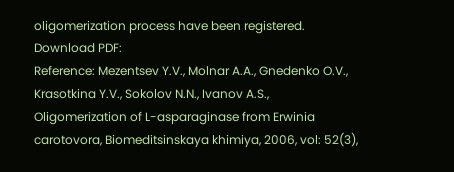oligomerization process have been registered.
Download PDF:
Reference: Mezentsev Y.V., Molnar A.A., Gnedenko O.V., Krasotkina Y.V., Sokolov N.N., Ivanov A.S., Oligomerization of L-asparaginase from Erwinia carotovora, Biomeditsinskaya khimiya, 2006, vol: 52(3),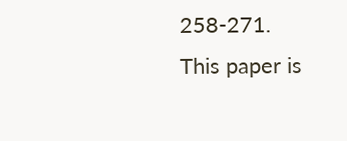258-271.
This paper is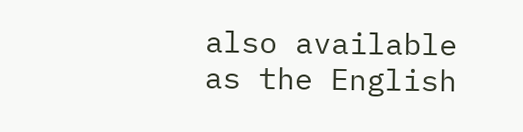also available as the English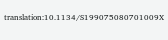translation:10.1134/S199075080701009X